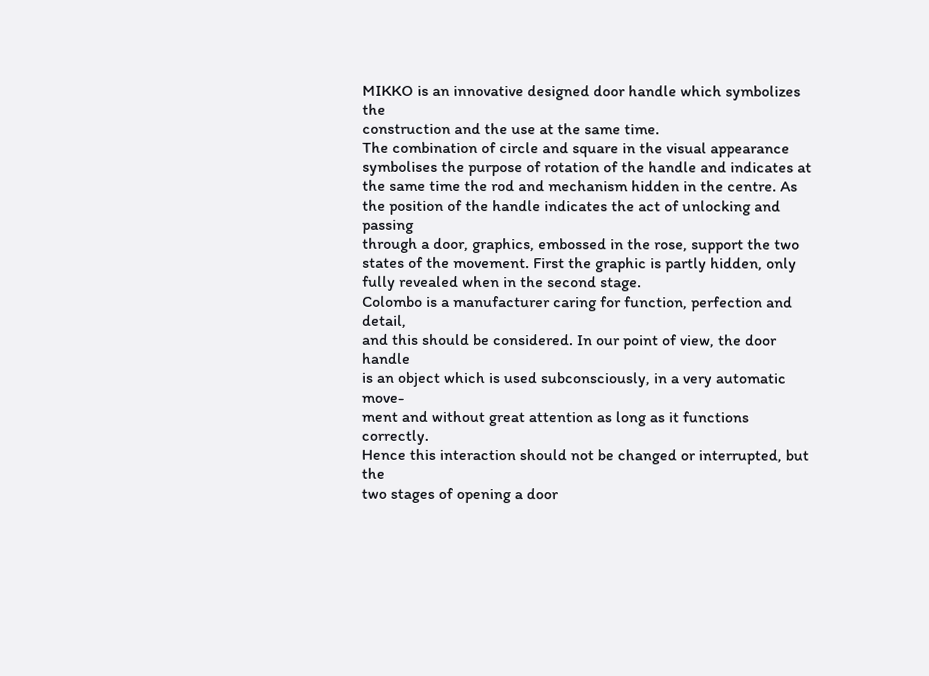MIKKO is an innovative designed door handle which symbolizes the
construction and the use at the same time.
The combination of circle and square in the visual appearance
symbolises the purpose of rotation of the handle and indicates at
the same time the rod and mechanism hidden in the centre. As
the position of the handle indicates the act of unlocking and passing
through a door, graphics, embossed in the rose, support the two
states of the movement. First the graphic is partly hidden, only
fully revealed when in the second stage.
Colombo is a manufacturer caring for function, perfection and detail,
and this should be considered. In our point of view, the door handle
is an object which is used subconsciously, in a very automatic move-
ment and without great attention as long as it functions correctly.
Hence this interaction should not be changed or interrupted, but the
two stages of opening a door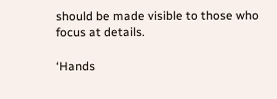should be made visible to those who
focus at details.

‘Hands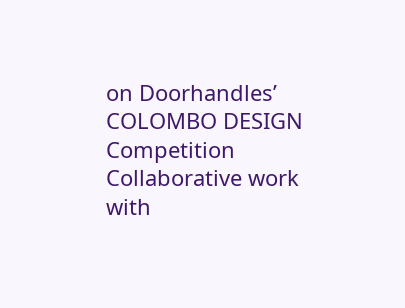on Doorhandles’ COLOMBO DESIGN Competition
Collaborative work with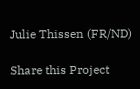Julie Thissen (FR/ND)

Share this Project